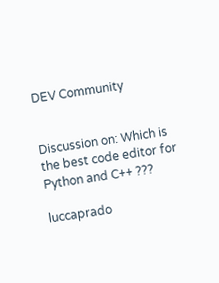DEV Community


Discussion on: Which is the best code editor for Python and C++ ???

luccaprado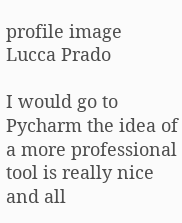profile image
Lucca Prado

I would go to Pycharm the idea of a more professional tool is really nice and all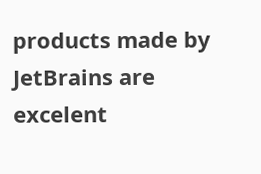products made by JetBrains are excelent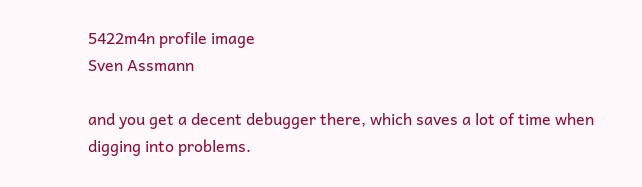5422m4n profile image
Sven Assmann

and you get a decent debugger there, which saves a lot of time when digging into problems.